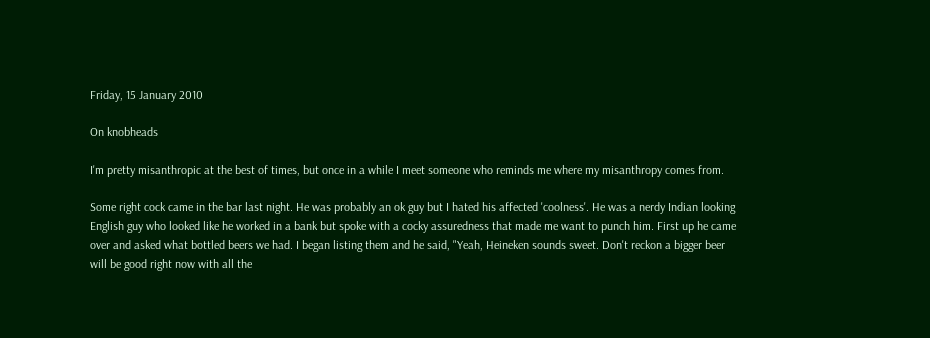Friday, 15 January 2010

On knobheads

I'm pretty misanthropic at the best of times, but once in a while I meet someone who reminds me where my misanthropy comes from.

Some right cock came in the bar last night. He was probably an ok guy but I hated his affected 'coolness'. He was a nerdy Indian looking English guy who looked like he worked in a bank but spoke with a cocky assuredness that made me want to punch him. First up he came over and asked what bottled beers we had. I began listing them and he said, "Yeah, Heineken sounds sweet. Don't reckon a bigger beer will be good right now with all the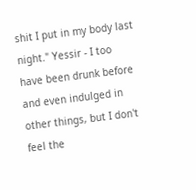shit I put in my body last night." Yessir - I too have been drunk before and even indulged in other things, but I don't feel the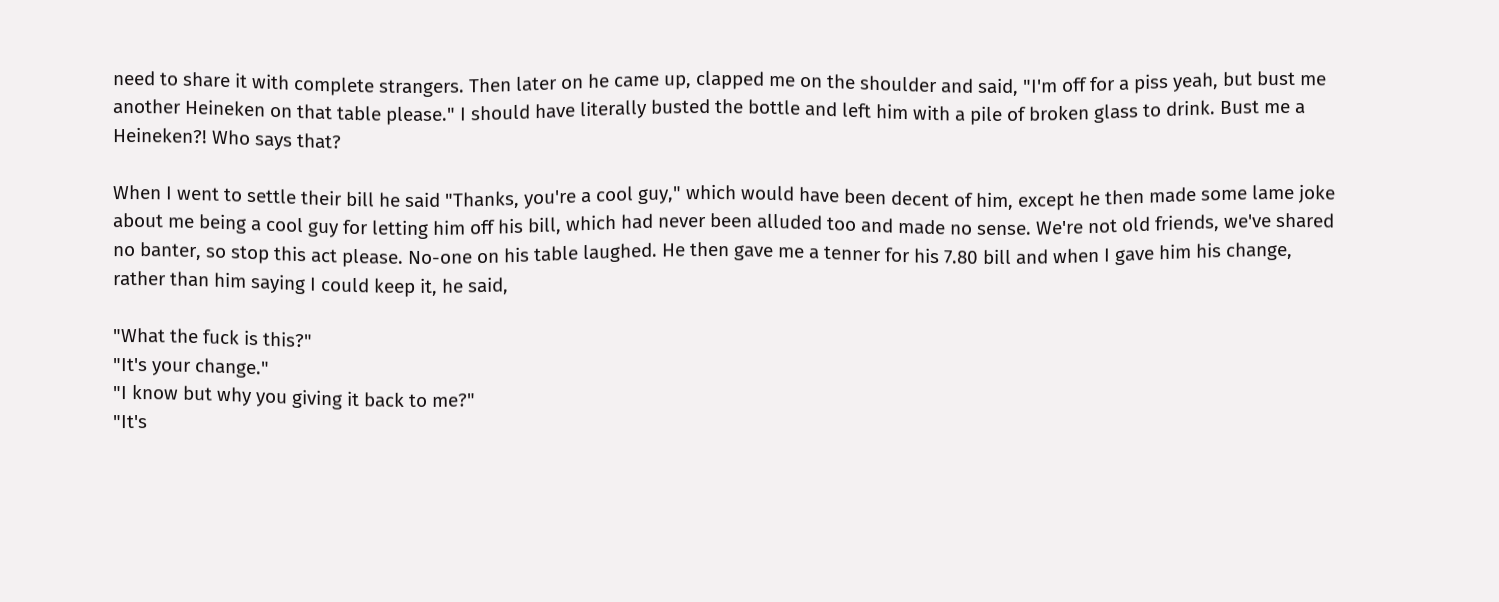need to share it with complete strangers. Then later on he came up, clapped me on the shoulder and said, "I'm off for a piss yeah, but bust me another Heineken on that table please." I should have literally busted the bottle and left him with a pile of broken glass to drink. Bust me a Heineken?! Who says that?

When I went to settle their bill he said "Thanks, you're a cool guy," which would have been decent of him, except he then made some lame joke about me being a cool guy for letting him off his bill, which had never been alluded too and made no sense. We're not old friends, we've shared no banter, so stop this act please. No-one on his table laughed. He then gave me a tenner for his 7.80 bill and when I gave him his change, rather than him saying I could keep it, he said,

"What the fuck is this?"
"It's your change."
"I know but why you giving it back to me?"
"It's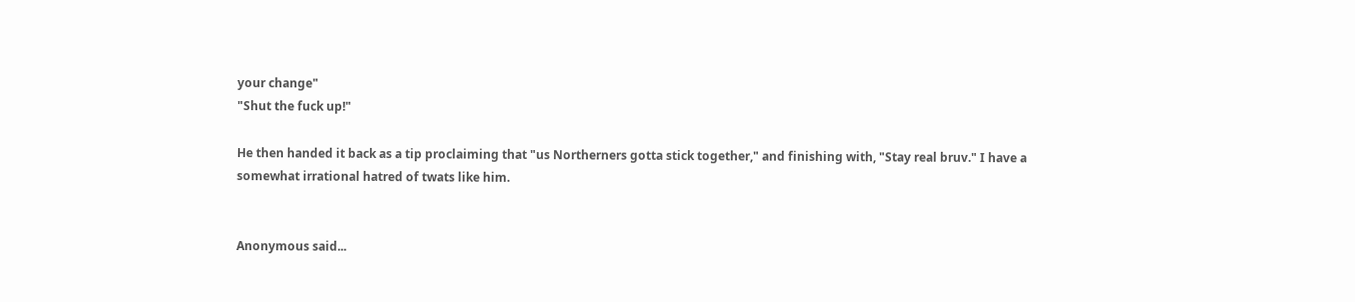your change"
"Shut the fuck up!"

He then handed it back as a tip proclaiming that "us Northerners gotta stick together," and finishing with, "Stay real bruv." I have a somewhat irrational hatred of twats like him.


Anonymous said...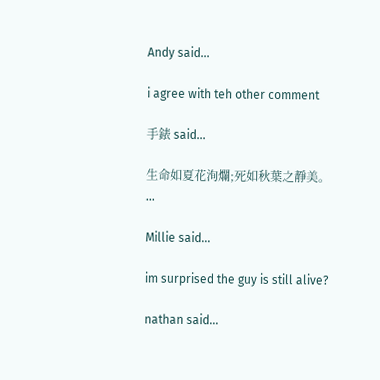Andy said...

i agree with teh other comment

手錶 said...

生命如夏花洵爛;死如秋葉之靜美。 ...

Millie said...

im surprised the guy is still alive?

nathan said...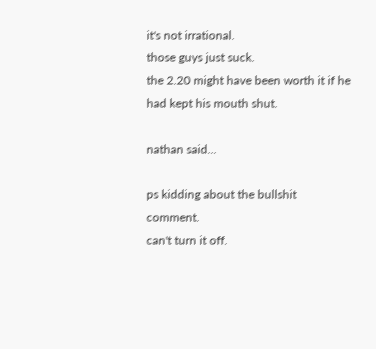it's not irrational.
those guys just suck.
the 2.20 might have been worth it if he had kept his mouth shut.

nathan said...

ps kidding about the bullshit comment.
can't turn it off.